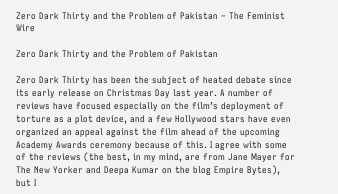Zero Dark Thirty and the Problem of Pakistan – The Feminist Wire

Zero Dark Thirty and the Problem of Pakistan

Zero Dark Thirty has been the subject of heated debate since its early release on Christmas Day last year. A number of reviews have focused especially on the film’s deployment of torture as a plot device, and a few Hollywood stars have even organized an appeal against the film ahead of the upcoming Academy Awards ceremony because of this. I agree with some of the reviews (the best, in my mind, are from Jane Mayer for The New Yorker and Deepa Kumar on the blog Empire Bytes), but I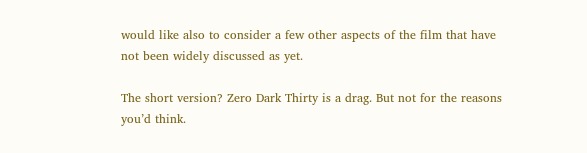would like also to consider a few other aspects of the film that have not been widely discussed as yet.

The short version? Zero Dark Thirty is a drag. But not for the reasons you’d think.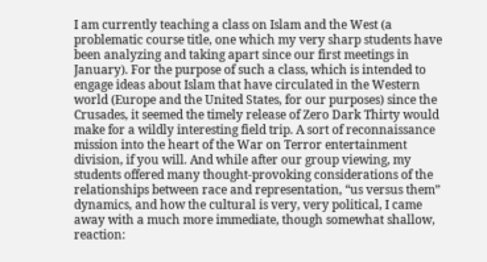I am currently teaching a class on Islam and the West (a problematic course title, one which my very sharp students have been analyzing and taking apart since our first meetings in January). For the purpose of such a class, which is intended to engage ideas about Islam that have circulated in the Western world (Europe and the United States, for our purposes) since the Crusades, it seemed the timely release of Zero Dark Thirty would make for a wildly interesting field trip. A sort of reconnaissance mission into the heart of the War on Terror entertainment division, if you will. And while after our group viewing, my students offered many thought-provoking considerations of the relationships between race and representation, “us versus them” dynamics, and how the cultural is very, very political, I came away with a much more immediate, though somewhat shallow, reaction: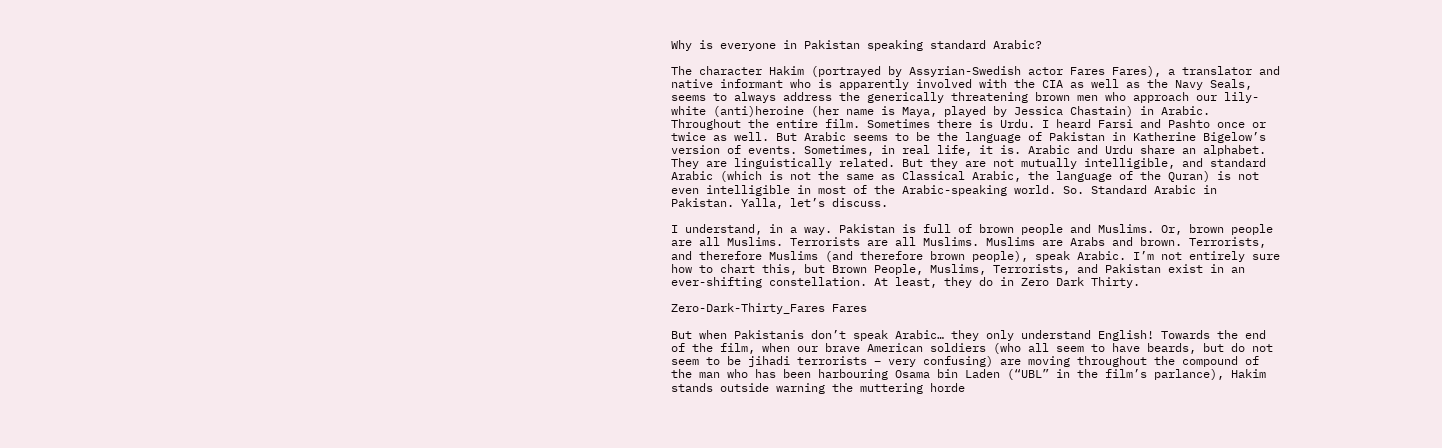Why is everyone in Pakistan speaking standard Arabic?

The character Hakim (portrayed by Assyrian-Swedish actor Fares Fares), a translator and native informant who is apparently involved with the CIA as well as the Navy Seals, seems to always address the generically threatening brown men who approach our lily-white (anti)heroine (her name is Maya, played by Jessica Chastain) in Arabic. Throughout the entire film. Sometimes there is Urdu. I heard Farsi and Pashto once or twice as well. But Arabic seems to be the language of Pakistan in Katherine Bigelow’s version of events. Sometimes, in real life, it is. Arabic and Urdu share an alphabet. They are linguistically related. But they are not mutually intelligible, and standard Arabic (which is not the same as Classical Arabic, the language of the Quran) is not even intelligible in most of the Arabic-speaking world. So. Standard Arabic in Pakistan. Yalla, let’s discuss.

I understand, in a way. Pakistan is full of brown people and Muslims. Or, brown people are all Muslims. Terrorists are all Muslims. Muslims are Arabs and brown. Terrorists, and therefore Muslims (and therefore brown people), speak Arabic. I’m not entirely sure how to chart this, but Brown People, Muslims, Terrorists, and Pakistan exist in an ever-shifting constellation. At least, they do in Zero Dark Thirty.

Zero-Dark-Thirty_Fares Fares

But when Pakistanis don’t speak Arabic… they only understand English! Towards the end of the film, when our brave American soldiers (who all seem to have beards, but do not seem to be jihadi terrorists – very confusing) are moving throughout the compound of the man who has been harbouring Osama bin Laden (“UBL” in the film’s parlance), Hakim stands outside warning the muttering horde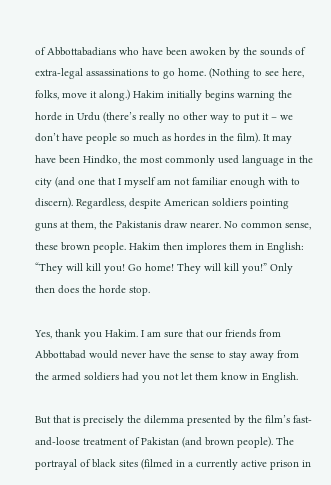of Abbottabadians who have been awoken by the sounds of extra-legal assassinations to go home. (Nothing to see here, folks, move it along.) Hakim initially begins warning the horde in Urdu (there’s really no other way to put it – we don’t have people so much as hordes in the film). It may have been Hindko, the most commonly used language in the city (and one that I myself am not familiar enough with to discern). Regardless, despite American soldiers pointing guns at them, the Pakistanis draw nearer. No common sense, these brown people. Hakim then implores them in English: “They will kill you! Go home! They will kill you!” Only then does the horde stop.

Yes, thank you Hakim. I am sure that our friends from Abbottabad would never have the sense to stay away from the armed soldiers had you not let them know in English.

But that is precisely the dilemma presented by the film’s fast-and-loose treatment of Pakistan (and brown people). The portrayal of black sites (filmed in a currently active prison in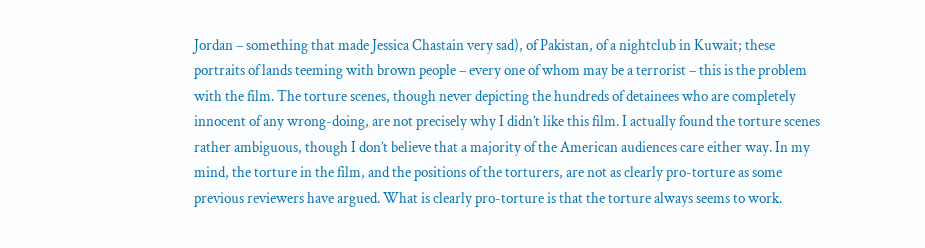Jordan – something that made Jessica Chastain very sad), of Pakistan, of a nightclub in Kuwait; these portraits of lands teeming with brown people – every one of whom may be a terrorist – this is the problem with the film. The torture scenes, though never depicting the hundreds of detainees who are completely innocent of any wrong-doing, are not precisely why I didn’t like this film. I actually found the torture scenes rather ambiguous, though I don’t believe that a majority of the American audiences care either way. In my mind, the torture in the film, and the positions of the torturers, are not as clearly pro-torture as some previous reviewers have argued. What is clearly pro-torture is that the torture always seems to work.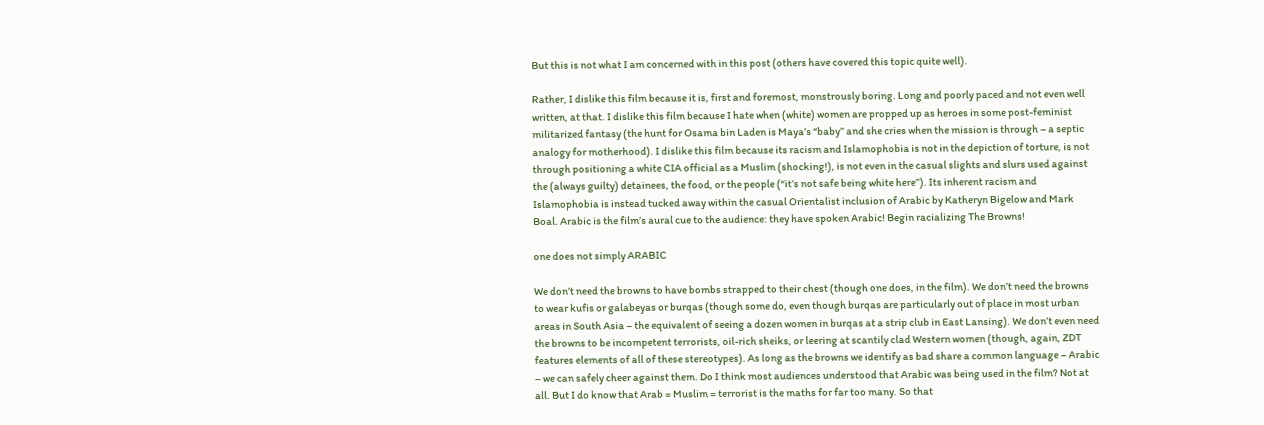But this is not what I am concerned with in this post (others have covered this topic quite well).

Rather, I dislike this film because it is, first and foremost, monstrously boring. Long and poorly paced and not even well written, at that. I dislike this film because I hate when (white) women are propped up as heroes in some post-feminist militarized fantasy (the hunt for Osama bin Laden is Maya’s “baby” and she cries when the mission is through – a septic analogy for motherhood). I dislike this film because its racism and Islamophobia is not in the depiction of torture, is not through positioning a white CIA official as a Muslim (shocking!), is not even in the casual slights and slurs used against the (always guilty) detainees, the food, or the people (“it’s not safe being white here”). Its inherent racism and Islamophobia is instead tucked away within the casual Orientalist inclusion of Arabic by Katheryn Bigelow and Mark Boal. Arabic is the film’s aural cue to the audience: they have spoken Arabic! Begin racializing The Browns!

one does not simply ARABIC

We don’t need the browns to have bombs strapped to their chest (though one does, in the film). We don’t need the browns to wear kufis or galabeyas or burqas (though some do, even though burqas are particularly out of place in most urban areas in South Asia – the equivalent of seeing a dozen women in burqas at a strip club in East Lansing). We don’t even need the browns to be incompetent terrorists, oil-rich sheiks, or leering at scantily clad Western women (though, again, ZDT features elements of all of these stereotypes). As long as the browns we identify as bad share a common language – Arabic – we can safely cheer against them. Do I think most audiences understood that Arabic was being used in the film? Not at all. But I do know that Arab = Muslim = terrorist is the maths for far too many. So that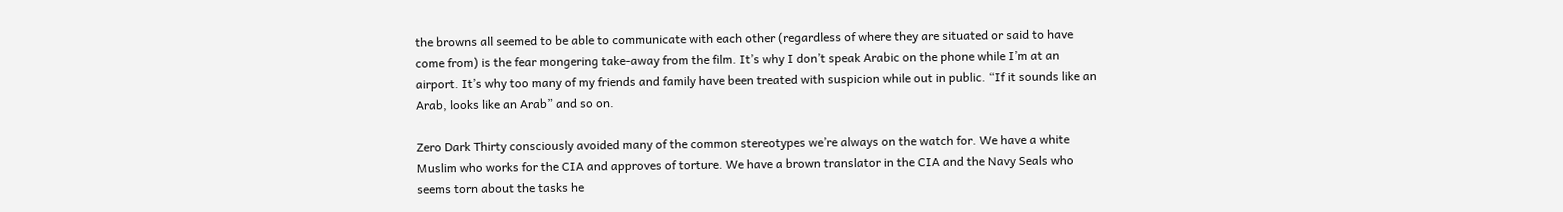the browns all seemed to be able to communicate with each other (regardless of where they are situated or said to have come from) is the fear mongering take-away from the film. It’s why I don’t speak Arabic on the phone while I’m at an airport. It’s why too many of my friends and family have been treated with suspicion while out in public. “If it sounds like an Arab, looks like an Arab” and so on.

Zero Dark Thirty consciously avoided many of the common stereotypes we’re always on the watch for. We have a white Muslim who works for the CIA and approves of torture. We have a brown translator in the CIA and the Navy Seals who seems torn about the tasks he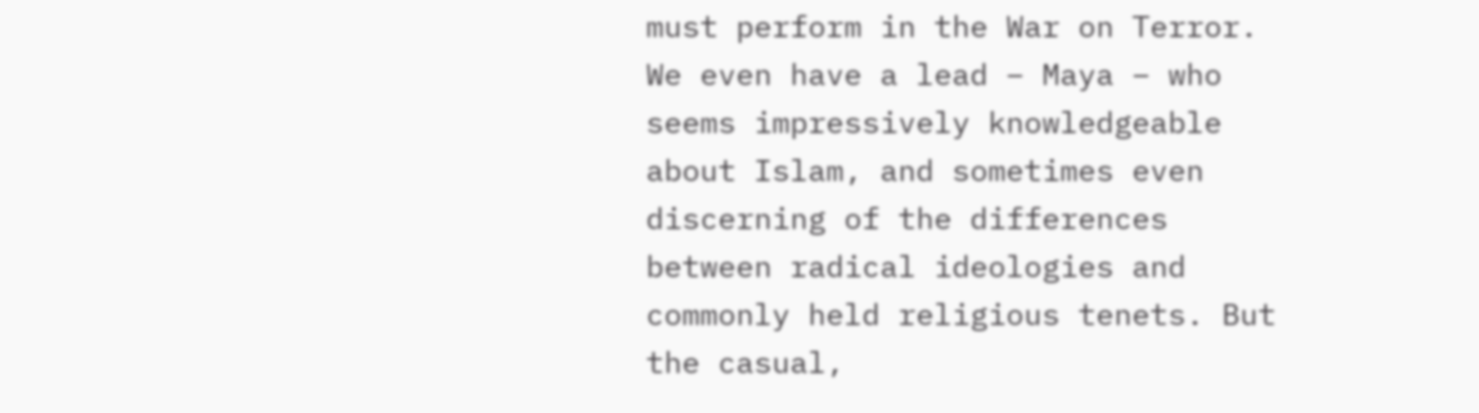must perform in the War on Terror. We even have a lead – Maya – who seems impressively knowledgeable about Islam, and sometimes even discerning of the differences between radical ideologies and commonly held religious tenets. But the casual,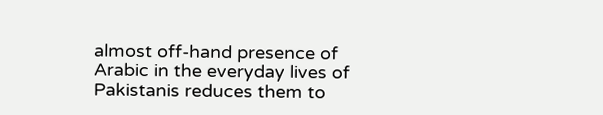almost off-hand presence of Arabic in the everyday lives of Pakistanis reduces them to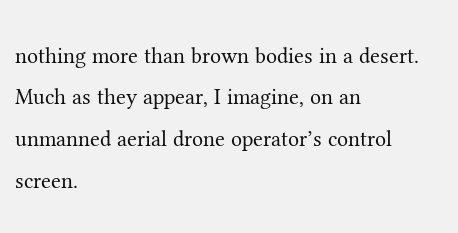nothing more than brown bodies in a desert. Much as they appear, I imagine, on an unmanned aerial drone operator’s control screen.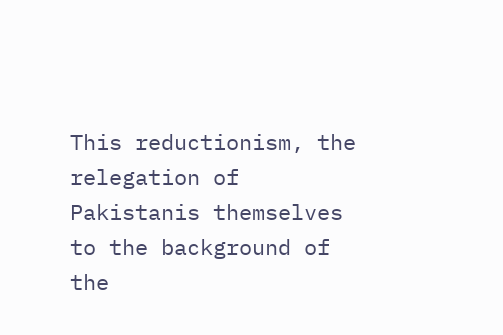This reductionism, the relegation of Pakistanis themselves to the background of the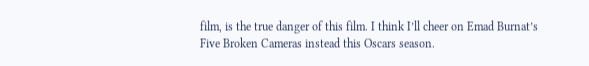film, is the true danger of this film. I think I’ll cheer on Emad Burnat’s Five Broken Cameras instead this Oscars season.